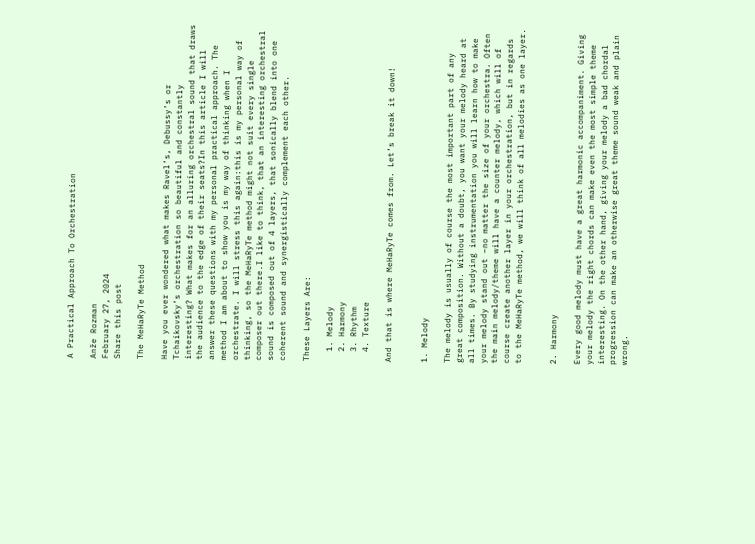A Practical Approach To Orchestration

Anže Rozman
February 27, 2024
Share this post

The MeHaRyTe Method

Have you ever wondered what makes Ravel’s, Debussy’s or Tchaikovsky’s orchestration so beautiful and constantly interesting? What makes for an alluring orchestral sound that draws the audience to the edge of their seats?In this article I will answer these questions with my personal practical approach. The method I am about to show you is my way of thinking when I orchestrate. I will stress this again:this is my personal way of thinking, so the MeHaRyTe method might not suit every single composer out there.I like to think, that an interesting orchestral sound is composed out of 4 layers, that sonically blend into one coherent sound and synergistically complement each other.

These Layers Are:

  1. Melody
  2. Harmony
  3. Rhythm
  4. Texture

And that is where MeHaRyTe comes from. Let’s break it down!


1. Melody

The melody is usually of course the most important part of any great composition. Without a doubt, you want your melody heard at all times. By studying instrumentation you will learn how to make your melody stand out –no matter the size of your orchestra. Often the main melody/theme will have a counter melody, which will of course create another layer in your orchestration, but in regards to the MeHaRyTe method, we will think of all melodies as one layer.


2. Harmony

Every good melody must have a great harmonic accompaniment. Giving your melody the right chords can make even the most simple theme interesting. On the other hand, giving your melody a bad chordal progression can make an otherwise great theme sound weak and plain wrong.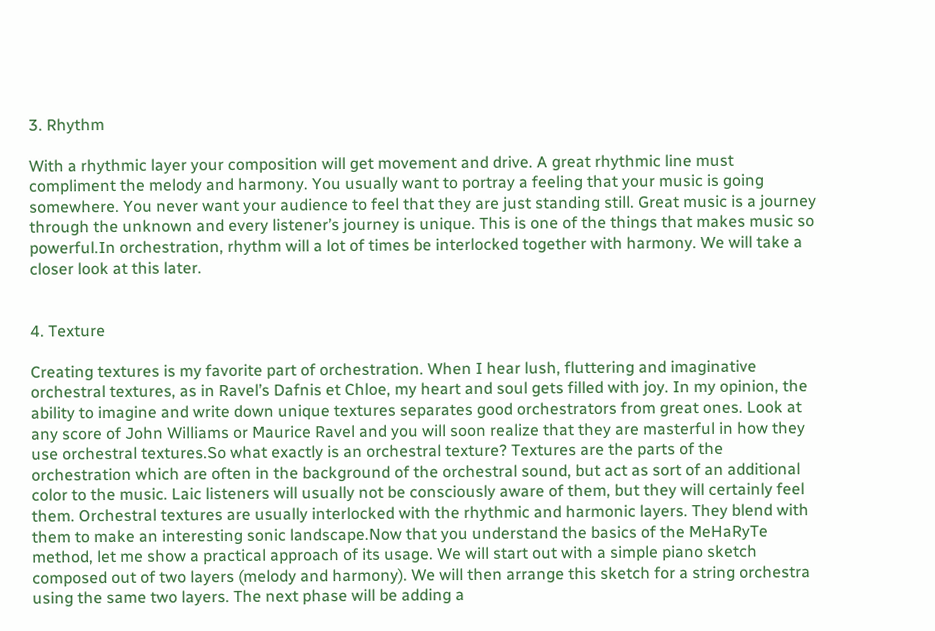3. Rhythm

With a rhythmic layer your composition will get movement and drive. A great rhythmic line must compliment the melody and harmony. You usually want to portray a feeling that your music is going somewhere. You never want your audience to feel that they are just standing still. Great music is a journey through the unknown and every listener’s journey is unique. This is one of the things that makes music so powerful.In orchestration, rhythm will a lot of times be interlocked together with harmony. We will take a closer look at this later.


4. Texture

Creating textures is my favorite part of orchestration. When I hear lush, fluttering and imaginative orchestral textures, as in Ravel’s Dafnis et Chloe, my heart and soul gets filled with joy. In my opinion, the ability to imagine and write down unique textures separates good orchestrators from great ones. Look at any score of John Williams or Maurice Ravel and you will soon realize that they are masterful in how they use orchestral textures.So what exactly is an orchestral texture? Textures are the parts of the orchestration which are often in the background of the orchestral sound, but act as sort of an additional color to the music. Laic listeners will usually not be consciously aware of them, but they will certainly feel them. Orchestral textures are usually interlocked with the rhythmic and harmonic layers. They blend with them to make an interesting sonic landscape.Now that you understand the basics of the MeHaRyTe method, let me show a practical approach of its usage. We will start out with a simple piano sketch composed out of two layers (melody and harmony). We will then arrange this sketch for a string orchestra using the same two layers. The next phase will be adding a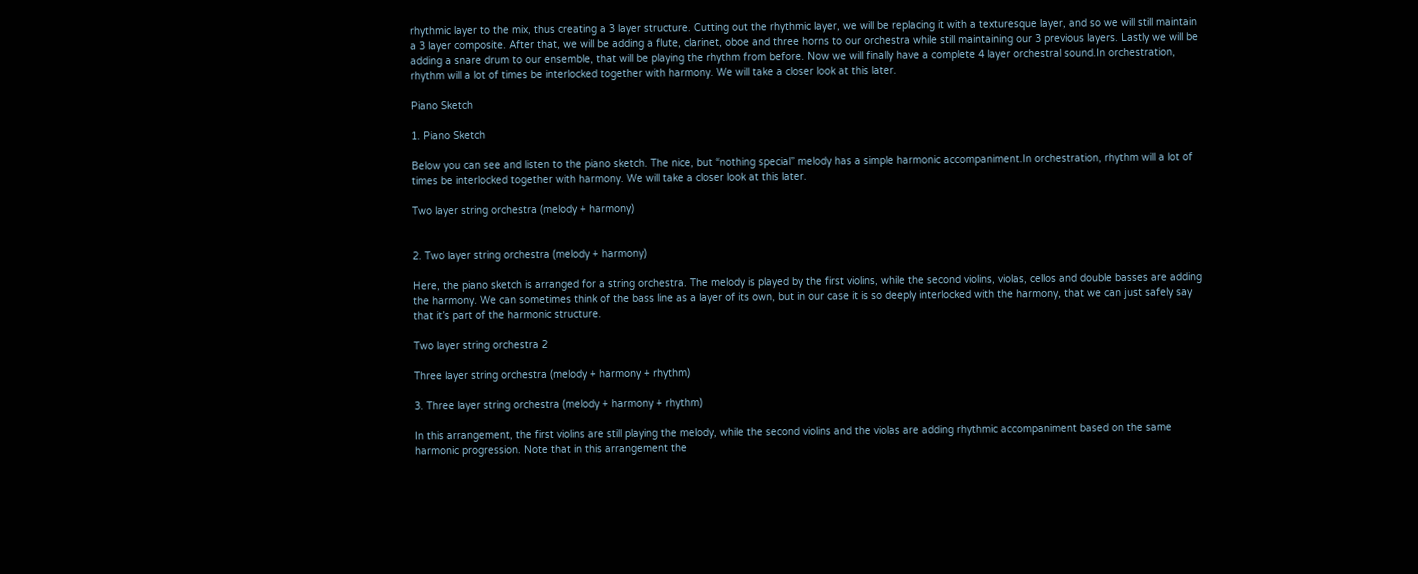rhythmic layer to the mix, thus creating a 3 layer structure. Cutting out the rhythmic layer, we will be replacing it with a texturesque layer, and so we will still maintain a 3 layer composite. After that, we will be adding a flute, clarinet, oboe and three horns to our orchestra while still maintaining our 3 previous layers. Lastly we will be adding a snare drum to our ensemble, that will be playing the rhythm from before. Now we will finally have a complete 4 layer orchestral sound.In orchestration, rhythm will a lot of times be interlocked together with harmony. We will take a closer look at this later.

Piano Sketch

1. Piano Sketch

Below you can see and listen to the piano sketch. The nice, but “nothing special” melody has a simple harmonic accompaniment.In orchestration, rhythm will a lot of times be interlocked together with harmony. We will take a closer look at this later.

Two layer string orchestra (melody + harmony)


2. Two layer string orchestra (melody + harmony)

Here, the piano sketch is arranged for a string orchestra. The melody is played by the first violins, while the second violins, violas, cellos and double basses are adding the harmony. We can sometimes think of the bass line as a layer of its own, but in our case it is so deeply interlocked with the harmony, that we can just safely say that it’s part of the harmonic structure.

Two layer string orchestra 2

Three layer string orchestra (melody + harmony + rhythm)

3. Three layer string orchestra (melody + harmony + rhythm)

In this arrangement, the first violins are still playing the melody, while the second violins and the violas are adding rhythmic accompaniment based on the same harmonic progression. Note that in this arrangement the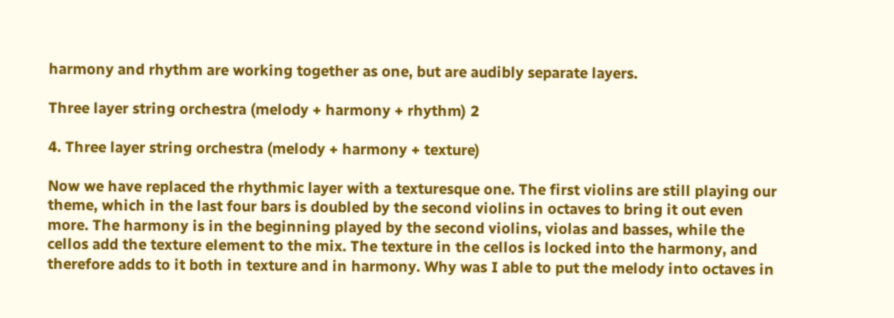harmony and rhythm are working together as one, but are audibly separate layers.

Three layer string orchestra (melody + harmony + rhythm) 2

4. Three layer string orchestra (melody + harmony + texture)

Now we have replaced the rhythmic layer with a texturesque one. The first violins are still playing our theme, which in the last four bars is doubled by the second violins in octaves to bring it out even more. The harmony is in the beginning played by the second violins, violas and basses, while the cellos add the texture element to the mix. The texture in the cellos is locked into the harmony, and therefore adds to it both in texture and in harmony. Why was I able to put the melody into octaves in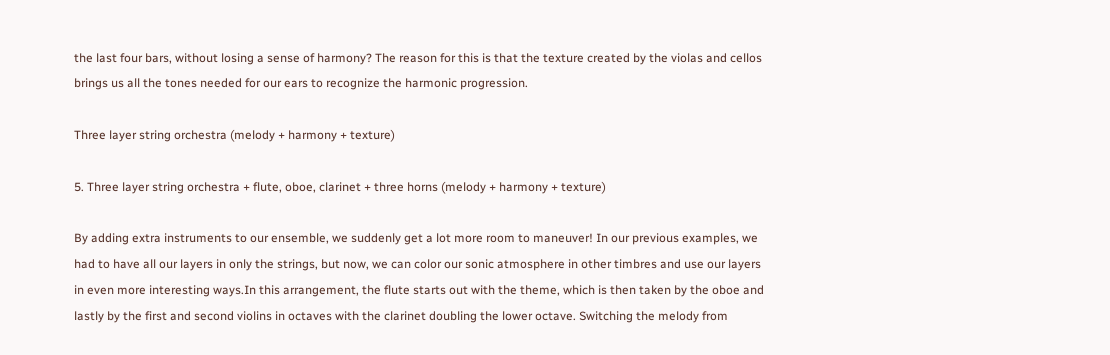the last four bars, without losing a sense of harmony? The reason for this is that the texture created by the violas and cellos brings us all the tones needed for our ears to recognize the harmonic progression.

Three layer string orchestra (melody + harmony + texture)

5. Three layer string orchestra + flute, oboe, clarinet + three horns (melody + harmony + texture)

By adding extra instruments to our ensemble, we suddenly get a lot more room to maneuver! In our previous examples, we had to have all our layers in only the strings, but now, we can color our sonic atmosphere in other timbres and use our layers in even more interesting ways.In this arrangement, the flute starts out with the theme, which is then taken by the oboe and lastly by the first and second violins in octaves with the clarinet doubling the lower octave. Switching the melody from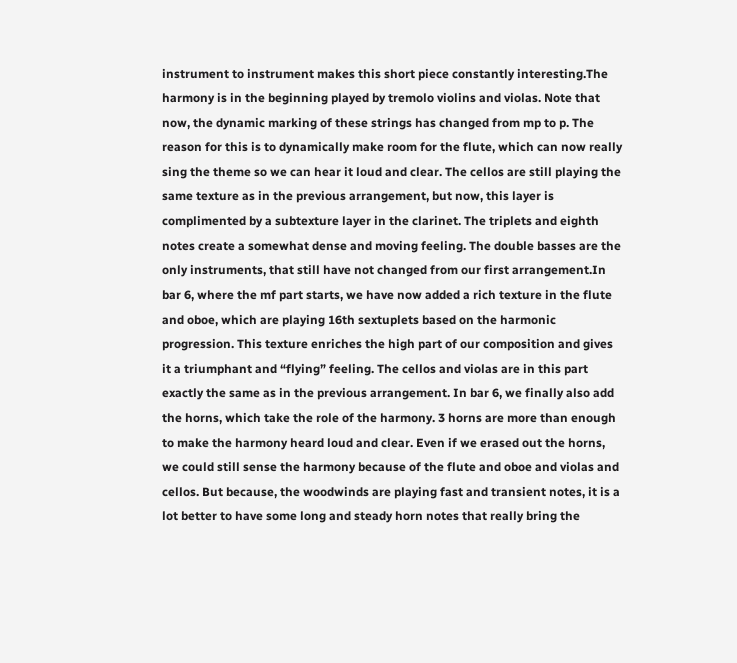instrument to instrument makes this short piece constantly interesting.The harmony is in the beginning played by tremolo violins and violas. Note that now, the dynamic marking of these strings has changed from mp to p. The reason for this is to dynamically make room for the flute, which can now really sing the theme so we can hear it loud and clear. The cellos are still playing the same texture as in the previous arrangement, but now, this layer is complimented by a subtexture layer in the clarinet. The triplets and eighth notes create a somewhat dense and moving feeling. The double basses are the only instruments, that still have not changed from our first arrangement.In bar 6, where the mf part starts, we have now added a rich texture in the flute and oboe, which are playing 16th sextuplets based on the harmonic progression. This texture enriches the high part of our composition and gives it a triumphant and “flying” feeling. The cellos and violas are in this part exactly the same as in the previous arrangement. In bar 6, we finally also add the horns, which take the role of the harmony. 3 horns are more than enough to make the harmony heard loud and clear. Even if we erased out the horns, we could still sense the harmony because of the flute and oboe and violas and cellos. But because, the woodwinds are playing fast and transient notes, it is a lot better to have some long and steady horn notes that really bring the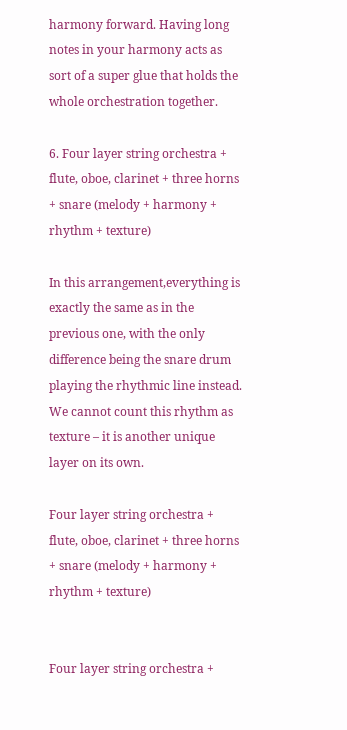harmony forward. Having long notes in your harmony acts as sort of a super glue that holds the whole orchestration together.

6. Four layer string orchestra + flute, oboe, clarinet + three horns + snare (melody + harmony + rhythm + texture)

In this arrangement,everything is exactly the same as in the previous one, with the only difference being the snare drum playing the rhythmic line instead. We cannot count this rhythm as texture – it is another unique layer on its own.

Four layer string orchestra + flute, oboe, clarinet + three horns + snare (melody + harmony + rhythm + texture)


Four layer string orchestra +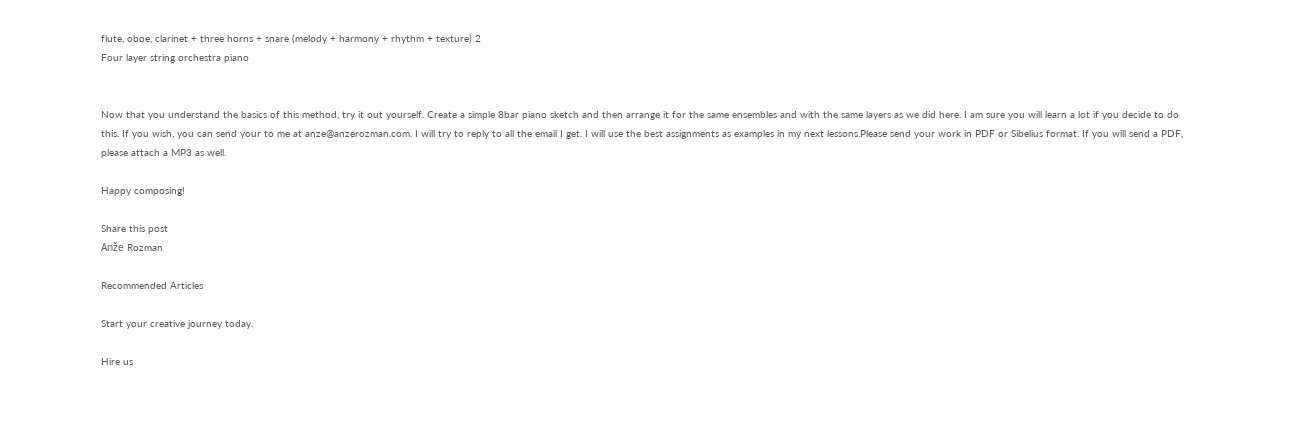flute, oboe, clarinet + three horns + snare (melody + harmony + rhythm + texture) 2
Four layer string orchestra piano


Now that you understand the basics of this method, try it out yourself. Create a simple 8bar piano sketch and then arrange it for the same ensembles and with the same layers as we did here. I am sure you will learn a lot if you decide to do this. If you wish, you can send your to me at anze@anzerozman.com. I will try to reply to all the email I get. I will use the best assignments as examples in my next lessons.Please send your work in PDF or Sibelius format. If you will send a PDF, please attach a MP3 as well.

Happy composing!

Share this post
Anže Rozman

Recommended Articles

Start your creative journey today.

Hire us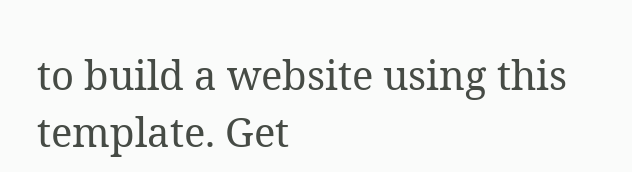to build a website using this template. Get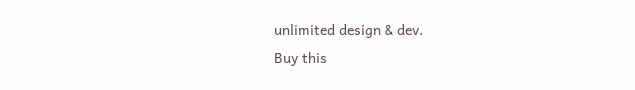unlimited design & dev.
Buy this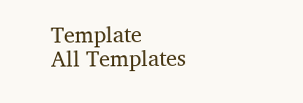Template
All Templates